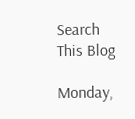Search This Blog

Monday,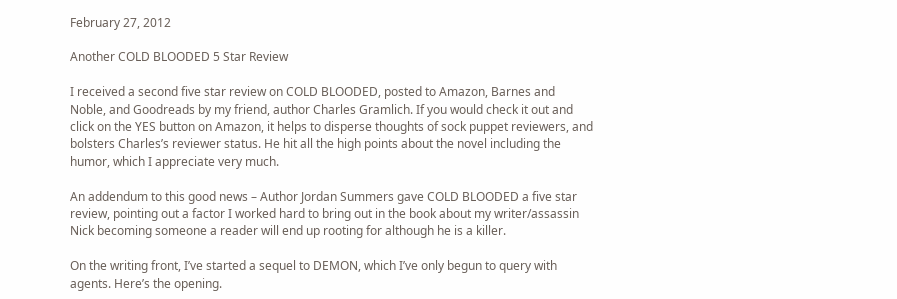February 27, 2012

Another COLD BLOODED 5 Star Review

I received a second five star review on COLD BLOODED, posted to Amazon, Barnes and Noble, and Goodreads by my friend, author Charles Gramlich. If you would check it out and click on the YES button on Amazon, it helps to disperse thoughts of sock puppet reviewers, and bolsters Charles’s reviewer status. He hit all the high points about the novel including the humor, which I appreciate very much.

An addendum to this good news – Author Jordan Summers gave COLD BLOODED a five star review, pointing out a factor I worked hard to bring out in the book about my writer/assassin Nick becoming someone a reader will end up rooting for although he is a killer.

On the writing front, I’ve started a sequel to DEMON, which I’ve only begun to query with agents. Here’s the opening.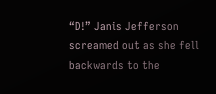“D!” Janis Jefferson screamed out as she fell backwards to the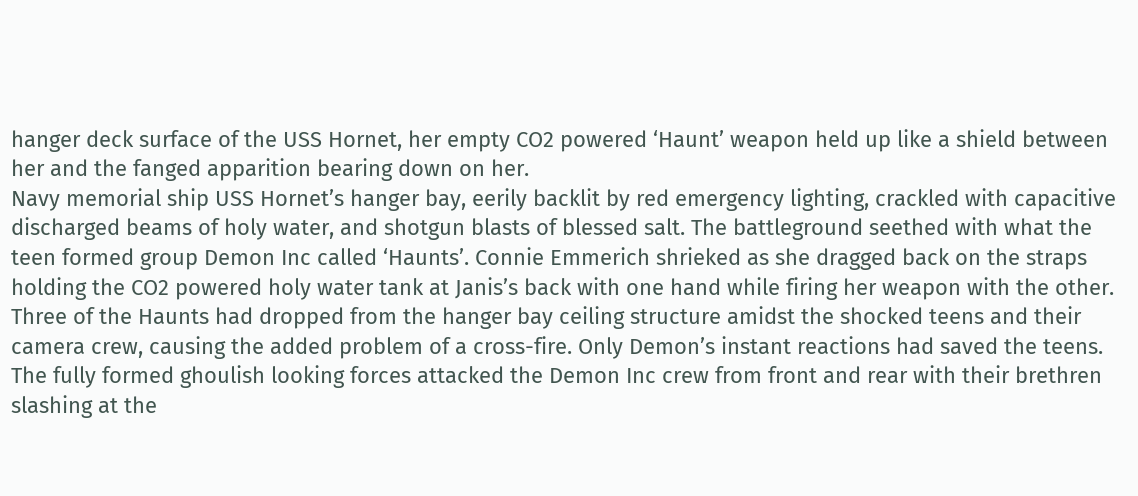hanger deck surface of the USS Hornet, her empty CO2 powered ‘Haunt’ weapon held up like a shield between her and the fanged apparition bearing down on her.
Navy memorial ship USS Hornet’s hanger bay, eerily backlit by red emergency lighting, crackled with capacitive discharged beams of holy water, and shotgun blasts of blessed salt. The battleground seethed with what the teen formed group Demon Inc called ‘Haunts’. Connie Emmerich shrieked as she dragged back on the straps holding the CO2 powered holy water tank at Janis’s back with one hand while firing her weapon with the other. Three of the Haunts had dropped from the hanger bay ceiling structure amidst the shocked teens and their camera crew, causing the added problem of a cross-fire. Only Demon’s instant reactions had saved the teens.
The fully formed ghoulish looking forces attacked the Demon Inc crew from front and rear with their brethren slashing at the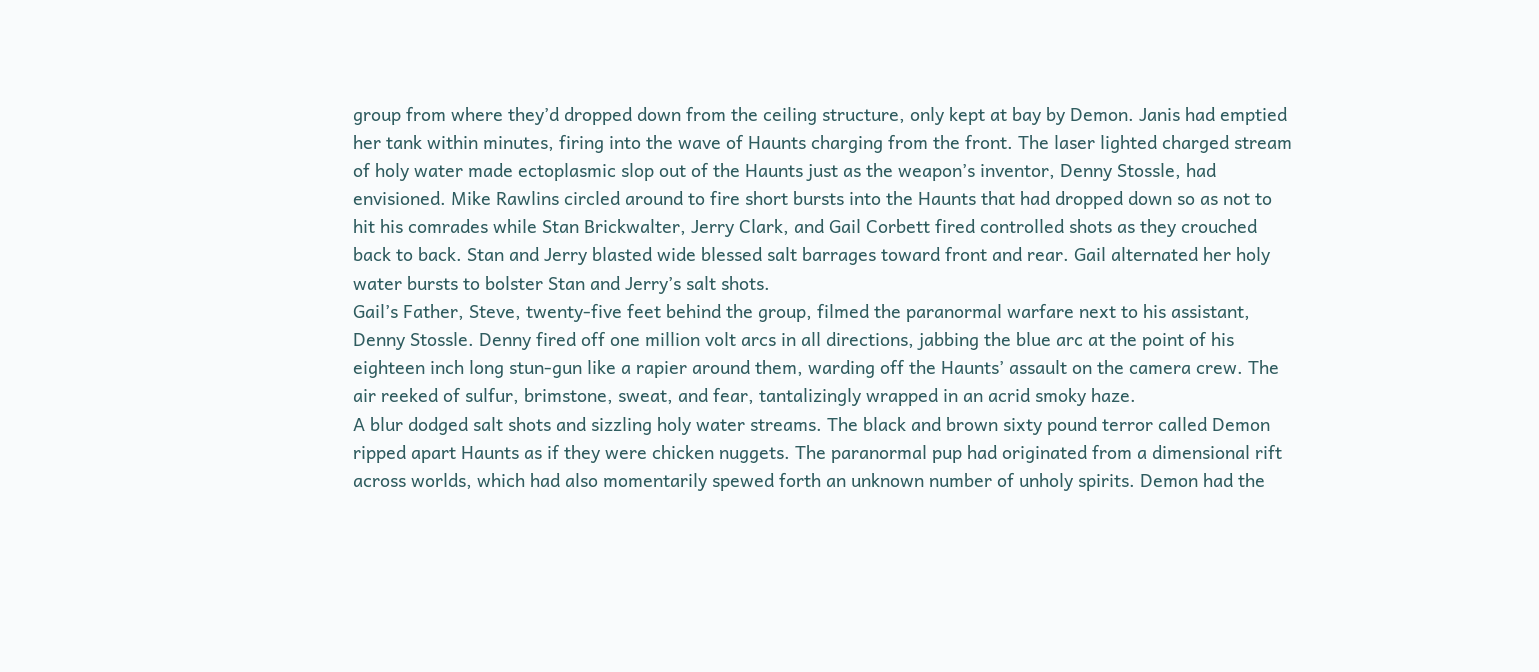group from where they’d dropped down from the ceiling structure, only kept at bay by Demon. Janis had emptied her tank within minutes, firing into the wave of Haunts charging from the front. The laser lighted charged stream of holy water made ectoplasmic slop out of the Haunts just as the weapon’s inventor, Denny Stossle, had envisioned. Mike Rawlins circled around to fire short bursts into the Haunts that had dropped down so as not to hit his comrades while Stan Brickwalter, Jerry Clark, and Gail Corbett fired controlled shots as they crouched back to back. Stan and Jerry blasted wide blessed salt barrages toward front and rear. Gail alternated her holy water bursts to bolster Stan and Jerry’s salt shots.
Gail’s Father, Steve, twenty-five feet behind the group, filmed the paranormal warfare next to his assistant, Denny Stossle. Denny fired off one million volt arcs in all directions, jabbing the blue arc at the point of his eighteen inch long stun-gun like a rapier around them, warding off the Haunts’ assault on the camera crew. The air reeked of sulfur, brimstone, sweat, and fear, tantalizingly wrapped in an acrid smoky haze.
A blur dodged salt shots and sizzling holy water streams. The black and brown sixty pound terror called Demon ripped apart Haunts as if they were chicken nuggets. The paranormal pup had originated from a dimensional rift across worlds, which had also momentarily spewed forth an unknown number of unholy spirits. Demon had the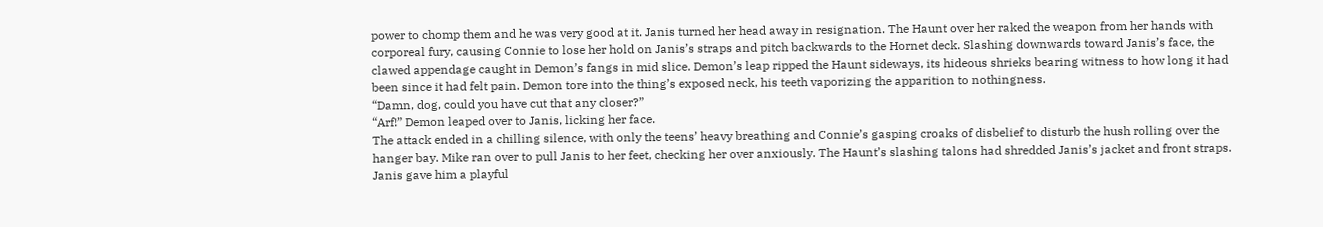power to chomp them and he was very good at it. Janis turned her head away in resignation. The Haunt over her raked the weapon from her hands with corporeal fury, causing Connie to lose her hold on Janis’s straps and pitch backwards to the Hornet deck. Slashing downwards toward Janis’s face, the clawed appendage caught in Demon’s fangs in mid slice. Demon’s leap ripped the Haunt sideways, its hideous shrieks bearing witness to how long it had been since it had felt pain. Demon tore into the thing’s exposed neck, his teeth vaporizing the apparition to nothingness.
“Damn, dog, could you have cut that any closer?”
“Arf!” Demon leaped over to Janis, licking her face.
The attack ended in a chilling silence, with only the teens’ heavy breathing and Connie’s gasping croaks of disbelief to disturb the hush rolling over the hanger bay. Mike ran over to pull Janis to her feet, checking her over anxiously. The Haunt’s slashing talons had shredded Janis’s jacket and front straps. Janis gave him a playful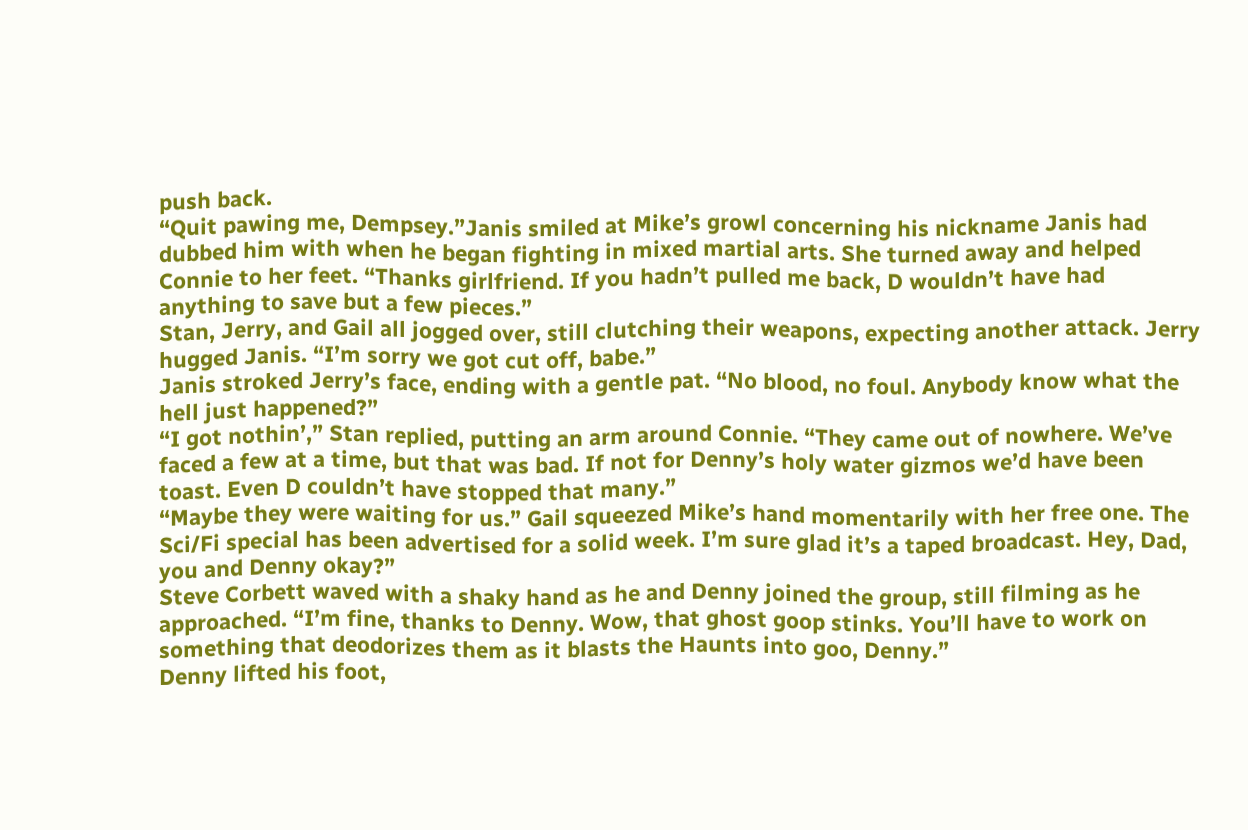push back.
“Quit pawing me, Dempsey.”Janis smiled at Mike’s growl concerning his nickname Janis had dubbed him with when he began fighting in mixed martial arts. She turned away and helped Connie to her feet. “Thanks girlfriend. If you hadn’t pulled me back, D wouldn’t have had anything to save but a few pieces.”
Stan, Jerry, and Gail all jogged over, still clutching their weapons, expecting another attack. Jerry hugged Janis. “I’m sorry we got cut off, babe.”
Janis stroked Jerry’s face, ending with a gentle pat. “No blood, no foul. Anybody know what the hell just happened?”
“I got nothin’,” Stan replied, putting an arm around Connie. “They came out of nowhere. We’ve faced a few at a time, but that was bad. If not for Denny’s holy water gizmos we’d have been toast. Even D couldn’t have stopped that many.”
“Maybe they were waiting for us.” Gail squeezed Mike’s hand momentarily with her free one. The Sci/Fi special has been advertised for a solid week. I’m sure glad it’s a taped broadcast. Hey, Dad, you and Denny okay?”
Steve Corbett waved with a shaky hand as he and Denny joined the group, still filming as he approached. “I’m fine, thanks to Denny. Wow, that ghost goop stinks. You’ll have to work on something that deodorizes them as it blasts the Haunts into goo, Denny.”
Denny lifted his foot,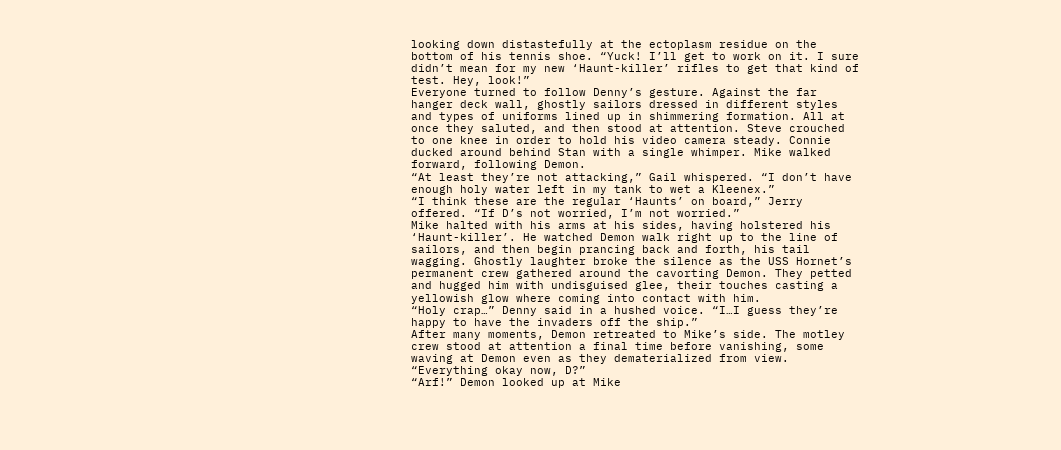looking down distastefully at the ectoplasm residue on the bottom of his tennis shoe. “Yuck! I’ll get to work on it. I sure didn’t mean for my new ‘Haunt-killer’ rifles to get that kind of test. Hey, look!”
Everyone turned to follow Denny’s gesture. Against the far hanger deck wall, ghostly sailors dressed in different styles and types of uniforms lined up in shimmering formation. All at once they saluted, and then stood at attention. Steve crouched to one knee in order to hold his video camera steady. Connie ducked around behind Stan with a single whimper. Mike walked forward, following Demon.
“At least they’re not attacking,” Gail whispered. “I don’t have enough holy water left in my tank to wet a Kleenex.”
“I think these are the regular ‘Haunts’ on board,” Jerry offered. “If D’s not worried, I’m not worried.”
Mike halted with his arms at his sides, having holstered his ‘Haunt-killer’. He watched Demon walk right up to the line of sailors, and then begin prancing back and forth, his tail wagging. Ghostly laughter broke the silence as the USS Hornet’s permanent crew gathered around the cavorting Demon. They petted and hugged him with undisguised glee, their touches casting a yellowish glow where coming into contact with him.
“Holy crap…” Denny said in a hushed voice. “I…I guess they’re happy to have the invaders off the ship.”
After many moments, Demon retreated to Mike’s side. The motley crew stood at attention a final time before vanishing, some waving at Demon even as they dematerialized from view.
“Everything okay now, D?”
“Arf!” Demon looked up at Mike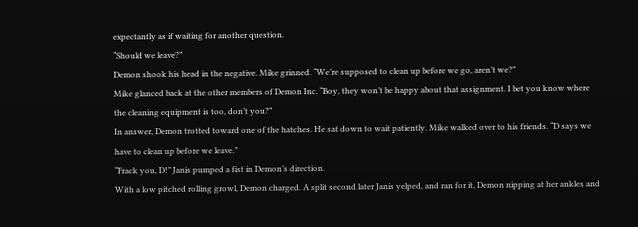expectantly as if waiting for another question.
“Should we leave?”
Demon shook his head in the negative. Mike grinned. “We’re supposed to clean up before we go, aren’t we?”
Mike glanced back at the other members of Demon Inc. “Boy, they won’t be happy about that assignment. I bet you know where the cleaning equipment is too, don’t you?”
In answer, Demon trotted toward one of the hatches. He sat down to wait patiently. Mike walked over to his friends. “D says we have to clean up before we leave.”
“Frack you, D!” Janis pumped a fist in Demon’s direction.
With a low pitched rolling growl, Demon charged. A split second later Janis yelped, and ran for it, Demon nipping at her ankles and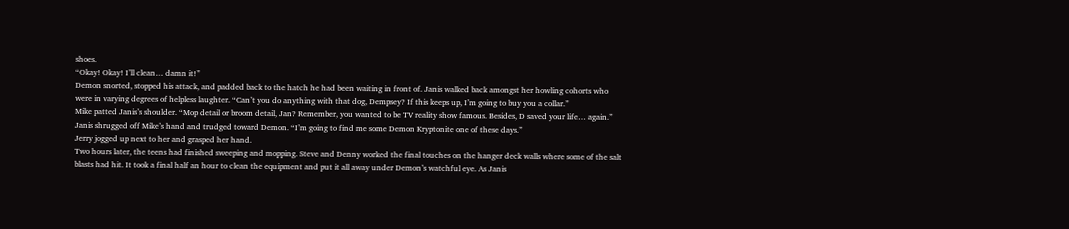shoes.
“Okay! Okay! I’ll clean… damn it!”
Demon snorted, stopped his attack, and padded back to the hatch he had been waiting in front of. Janis walked back amongst her howling cohorts who were in varying degrees of helpless laughter. “Can’t you do anything with that dog, Dempsey? If this keeps up, I’m going to buy you a collar.”
Mike patted Janis’s shoulder. “Mop detail or broom detail, Jan? Remember, you wanted to be TV reality show famous. Besides, D saved your life… again.”
Janis shrugged off Mike’s hand and trudged toward Demon. “I’m going to find me some Demon Kryptonite one of these days.”
Jerry jogged up next to her and grasped her hand.
Two hours later, the teens had finished sweeping and mopping. Steve and Denny worked the final touches on the hanger deck walls where some of the salt blasts had hit. It took a final half an hour to clean the equipment and put it all away under Demon’s watchful eye. As Janis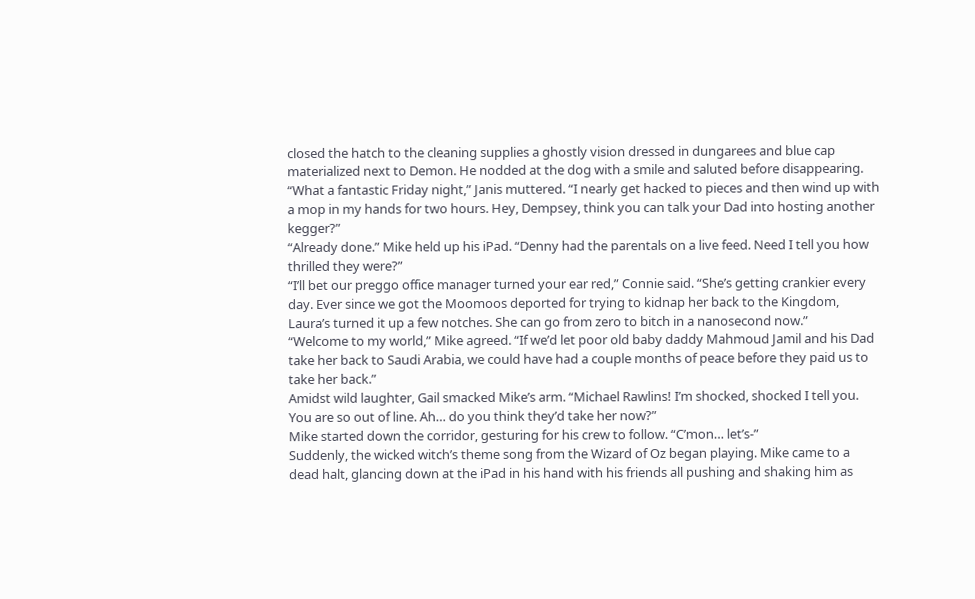closed the hatch to the cleaning supplies a ghostly vision dressed in dungarees and blue cap materialized next to Demon. He nodded at the dog with a smile and saluted before disappearing.
“What a fantastic Friday night,” Janis muttered. “I nearly get hacked to pieces and then wind up with a mop in my hands for two hours. Hey, Dempsey, think you can talk your Dad into hosting another kegger?”
“Already done.” Mike held up his iPad. “Denny had the parentals on a live feed. Need I tell you how thrilled they were?”
“I’ll bet our preggo office manager turned your ear red,” Connie said. “She’s getting crankier every day. Ever since we got the Moomoos deported for trying to kidnap her back to the Kingdom, Laura’s turned it up a few notches. She can go from zero to bitch in a nanosecond now.”
“Welcome to my world,” Mike agreed. “If we’d let poor old baby daddy Mahmoud Jamil and his Dad take her back to Saudi Arabia, we could have had a couple months of peace before they paid us to take her back.”
Amidst wild laughter, Gail smacked Mike’s arm. “Michael Rawlins! I’m shocked, shocked I tell you. You are so out of line. Ah… do you think they’d take her now?”
Mike started down the corridor, gesturing for his crew to follow. “C’mon… let’s-”
Suddenly, the wicked witch’s theme song from the Wizard of Oz began playing. Mike came to a dead halt, glancing down at the iPad in his hand with his friends all pushing and shaking him as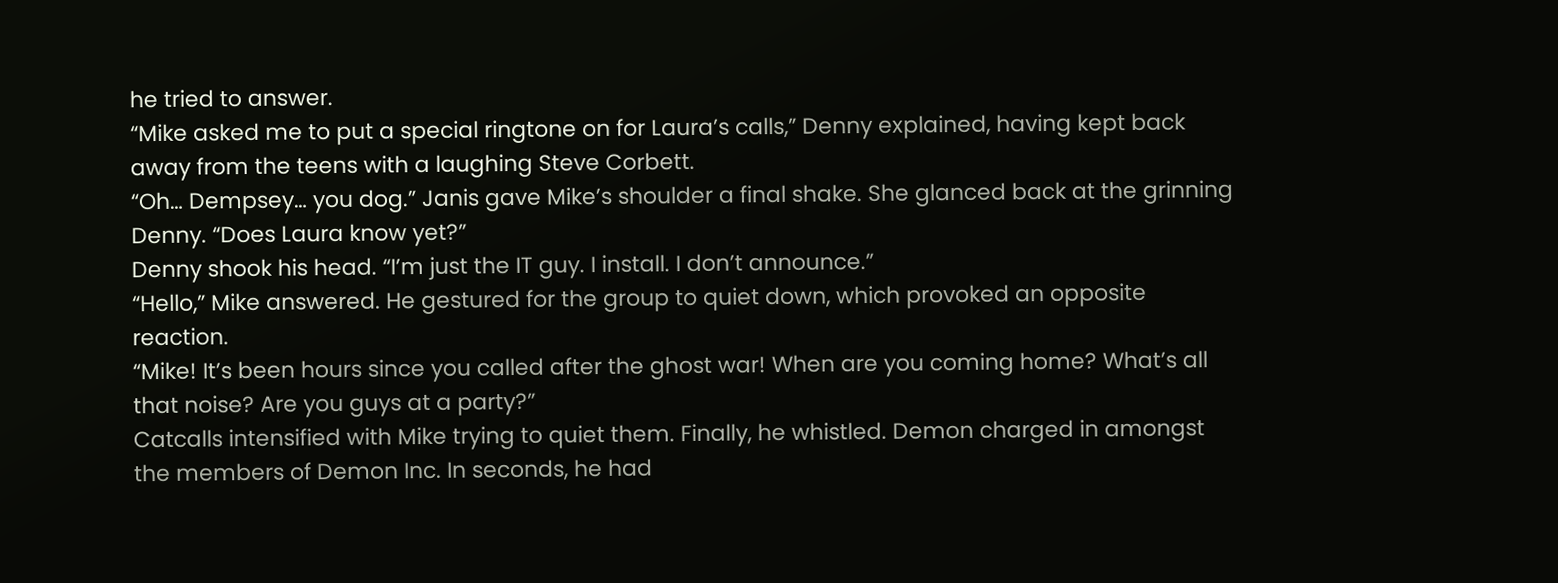he tried to answer.
“Mike asked me to put a special ringtone on for Laura’s calls,” Denny explained, having kept back away from the teens with a laughing Steve Corbett.
“Oh… Dempsey… you dog.” Janis gave Mike’s shoulder a final shake. She glanced back at the grinning Denny. “Does Laura know yet?”
Denny shook his head. “I’m just the IT guy. I install. I don’t announce.”
“Hello,” Mike answered. He gestured for the group to quiet down, which provoked an opposite reaction.
“Mike! It’s been hours since you called after the ghost war! When are you coming home? What’s all that noise? Are you guys at a party?”
Catcalls intensified with Mike trying to quiet them. Finally, he whistled. Demon charged in amongst the members of Demon Inc. In seconds, he had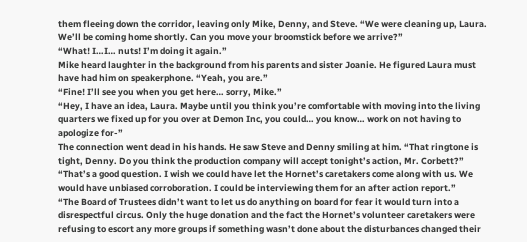them fleeing down the corridor, leaving only Mike, Denny, and Steve. “We were cleaning up, Laura. We’ll be coming home shortly. Can you move your broomstick before we arrive?”
“What! I…I… nuts! I’m doing it again.”
Mike heard laughter in the background from his parents and sister Joanie. He figured Laura must have had him on speakerphone. “Yeah, you are.”
“Fine! I’ll see you when you get here… sorry, Mike.”
“Hey, I have an idea, Laura. Maybe until you think you’re comfortable with moving into the living quarters we fixed up for you over at Demon Inc, you could… you know… work on not having to apologize for-”
The connection went dead in his hands. He saw Steve and Denny smiling at him. “That ringtone is tight, Denny. Do you think the production company will accept tonight’s action, Mr. Corbett?”
“That’s a good question. I wish we could have let the Hornet’s caretakers come along with us. We would have unbiased corroboration. I could be interviewing them for an after action report.”
“The Board of Trustees didn’t want to let us do anything on board for fear it would turn into a disrespectful circus. Only the huge donation and the fact the Hornet’s volunteer caretakers were refusing to escort any more groups if something wasn’t done about the disturbances changed their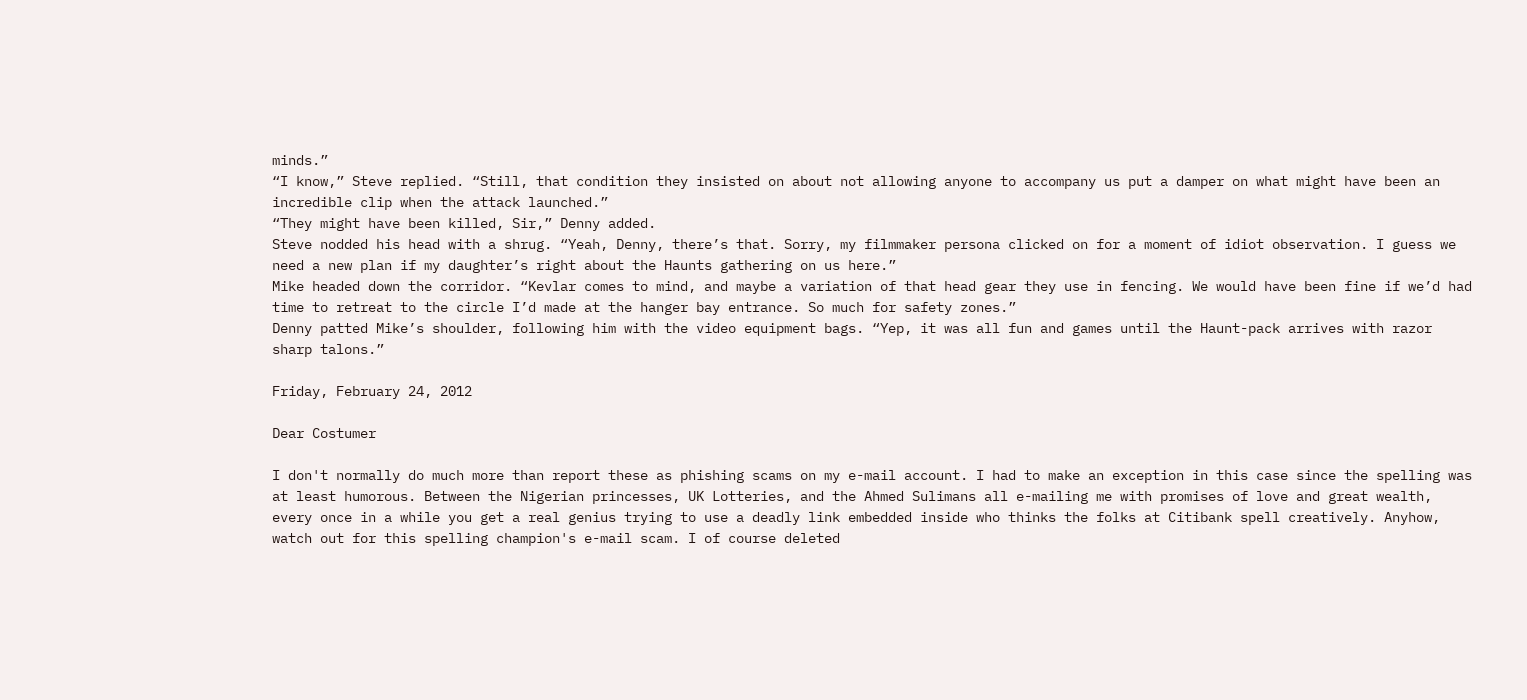minds.”
“I know,” Steve replied. “Still, that condition they insisted on about not allowing anyone to accompany us put a damper on what might have been an incredible clip when the attack launched.”
“They might have been killed, Sir,” Denny added.
Steve nodded his head with a shrug. “Yeah, Denny, there’s that. Sorry, my filmmaker persona clicked on for a moment of idiot observation. I guess we need a new plan if my daughter’s right about the Haunts gathering on us here.”
Mike headed down the corridor. “Kevlar comes to mind, and maybe a variation of that head gear they use in fencing. We would have been fine if we’d had time to retreat to the circle I’d made at the hanger bay entrance. So much for safety zones.”
Denny patted Mike’s shoulder, following him with the video equipment bags. “Yep, it was all fun and games until the Haunt-pack arrives with razor sharp talons.”

Friday, February 24, 2012

Dear Costumer

I don't normally do much more than report these as phishing scams on my e-mail account. I had to make an exception in this case since the spelling was at least humorous. Between the Nigerian princesses, UK Lotteries, and the Ahmed Sulimans all e-mailing me with promises of love and great wealth, every once in a while you get a real genius trying to use a deadly link embedded inside who thinks the folks at Citibank spell creatively. Anyhow, watch out for this spelling champion's e-mail scam. I of course deleted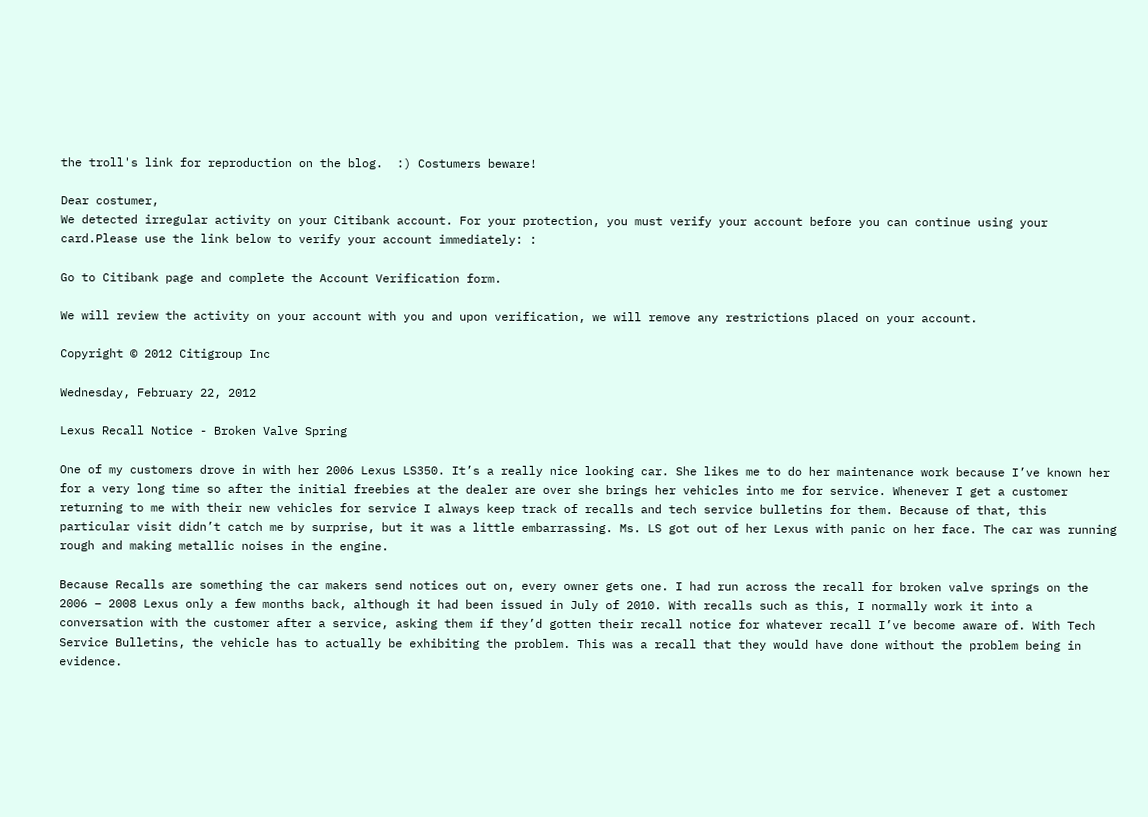the troll's link for reproduction on the blog.  :) Costumers beware!

Dear costumer,
We detected irregular activity on your Citibank account. For your protection, you must verify your account before you can continue using your card.Please use the link below to verify your account immediately: :

Go to Citibank page and complete the Account Verification form.

We will review the activity on your account with you and upon verification, we will remove any restrictions placed on your account.

Copyright © 2012 Citigroup Inc

Wednesday, February 22, 2012

Lexus Recall Notice - Broken Valve Spring

One of my customers drove in with her 2006 Lexus LS350. It’s a really nice looking car. She likes me to do her maintenance work because I’ve known her for a very long time so after the initial freebies at the dealer are over she brings her vehicles into me for service. Whenever I get a customer returning to me with their new vehicles for service I always keep track of recalls and tech service bulletins for them. Because of that, this particular visit didn’t catch me by surprise, but it was a little embarrassing. Ms. LS got out of her Lexus with panic on her face. The car was running rough and making metallic noises in the engine.

Because Recalls are something the car makers send notices out on, every owner gets one. I had run across the recall for broken valve springs on the 2006 – 2008 Lexus only a few months back, although it had been issued in July of 2010. With recalls such as this, I normally work it into a conversation with the customer after a service, asking them if they’d gotten their recall notice for whatever recall I’ve become aware of. With Tech Service Bulletins, the vehicle has to actually be exhibiting the problem. This was a recall that they would have done without the problem being in evidence.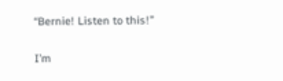“Bernie! Listen to this!”

I’m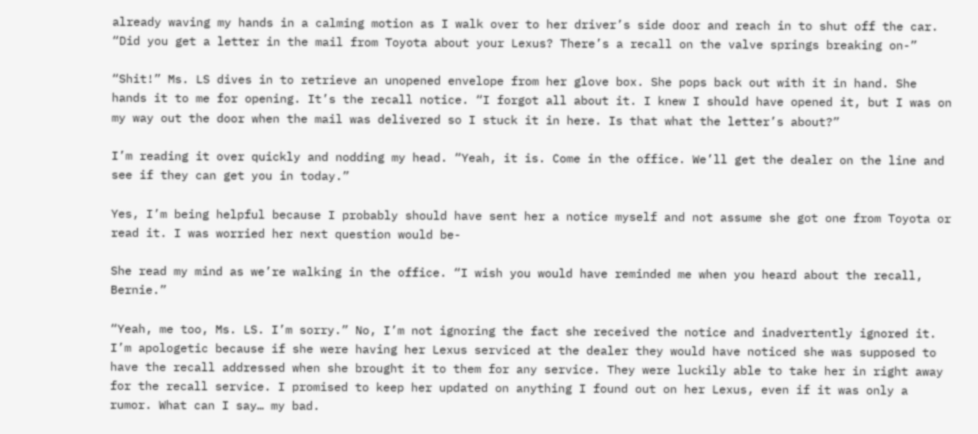already waving my hands in a calming motion as I walk over to her driver’s side door and reach in to shut off the car. “Did you get a letter in the mail from Toyota about your Lexus? There’s a recall on the valve springs breaking on-”

“Shit!” Ms. LS dives in to retrieve an unopened envelope from her glove box. She pops back out with it in hand. She hands it to me for opening. It’s the recall notice. “I forgot all about it. I knew I should have opened it, but I was on my way out the door when the mail was delivered so I stuck it in here. Is that what the letter’s about?”

I’m reading it over quickly and nodding my head. “Yeah, it is. Come in the office. We’ll get the dealer on the line and see if they can get you in today.”

Yes, I’m being helpful because I probably should have sent her a notice myself and not assume she got one from Toyota or read it. I was worried her next question would be-

She read my mind as we’re walking in the office. “I wish you would have reminded me when you heard about the recall, Bernie.”

“Yeah, me too, Ms. LS. I’m sorry.” No, I’m not ignoring the fact she received the notice and inadvertently ignored it. I’m apologetic because if she were having her Lexus serviced at the dealer they would have noticed she was supposed to have the recall addressed when she brought it to them for any service. They were luckily able to take her in right away for the recall service. I promised to keep her updated on anything I found out on her Lexus, even if it was only a rumor. What can I say… my bad.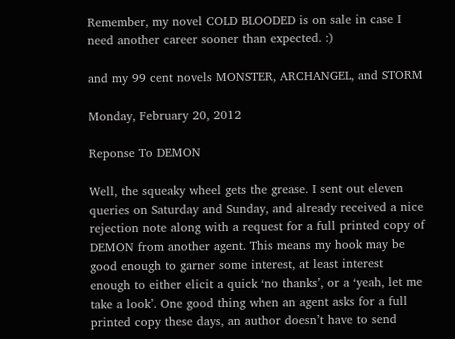Remember, my novel COLD BLOODED is on sale in case I need another career sooner than expected. :)

and my 99 cent novels MONSTER, ARCHANGEL, and STORM

Monday, February 20, 2012

Reponse To DEMON

Well, the squeaky wheel gets the grease. I sent out eleven queries on Saturday and Sunday, and already received a nice rejection note along with a request for a full printed copy of DEMON from another agent. This means my hook may be good enough to garner some interest, at least interest enough to either elicit a quick ‘no thanks’, or a ‘yeah, let me take a look’. One good thing when an agent asks for a full printed copy these days, an author doesn’t have to send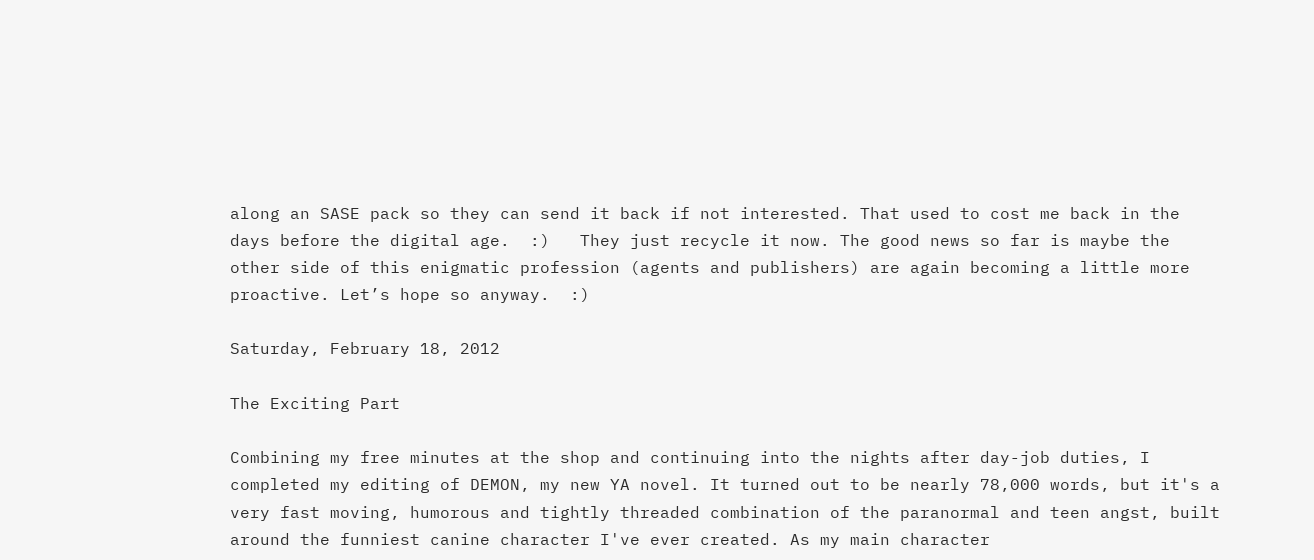along an SASE pack so they can send it back if not interested. That used to cost me back in the days before the digital age.  :)   They just recycle it now. The good news so far is maybe the other side of this enigmatic profession (agents and publishers) are again becoming a little more proactive. Let’s hope so anyway.  :)

Saturday, February 18, 2012

The Exciting Part

Combining my free minutes at the shop and continuing into the nights after day-job duties, I completed my editing of DEMON, my new YA novel. It turned out to be nearly 78,000 words, but it's a very fast moving, humorous and tightly threaded combination of the paranormal and teen angst, built around the funniest canine character I've ever created. As my main character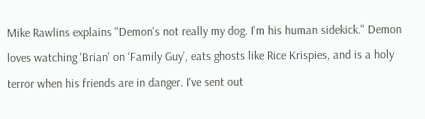Mike Rawlins explains "Demon's not really my dog. I'm his human sidekick." Demon loves watching 'Brian' on ‘Family Guy’, eats ghosts like Rice Krispies, and is a holy terror when his friends are in danger. I've sent out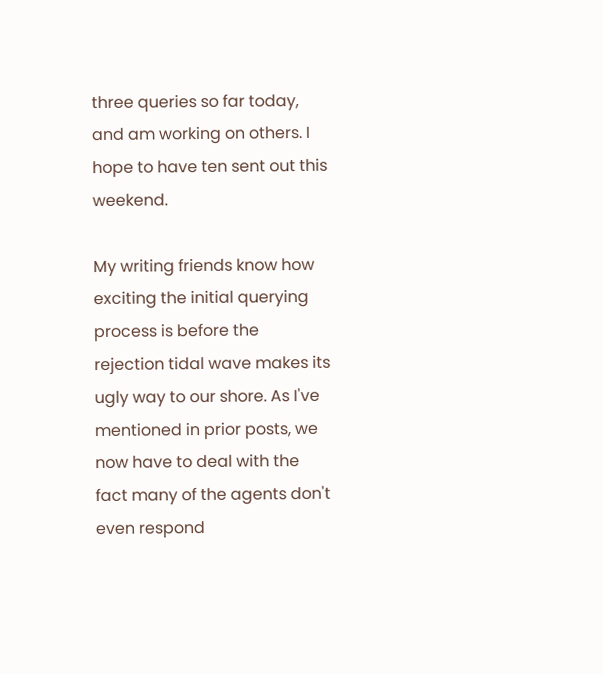three queries so far today, and am working on others. I hope to have ten sent out this weekend.

My writing friends know how exciting the initial querying process is before the rejection tidal wave makes its ugly way to our shore. As I've mentioned in prior posts, we now have to deal with the fact many of the agents don't even respond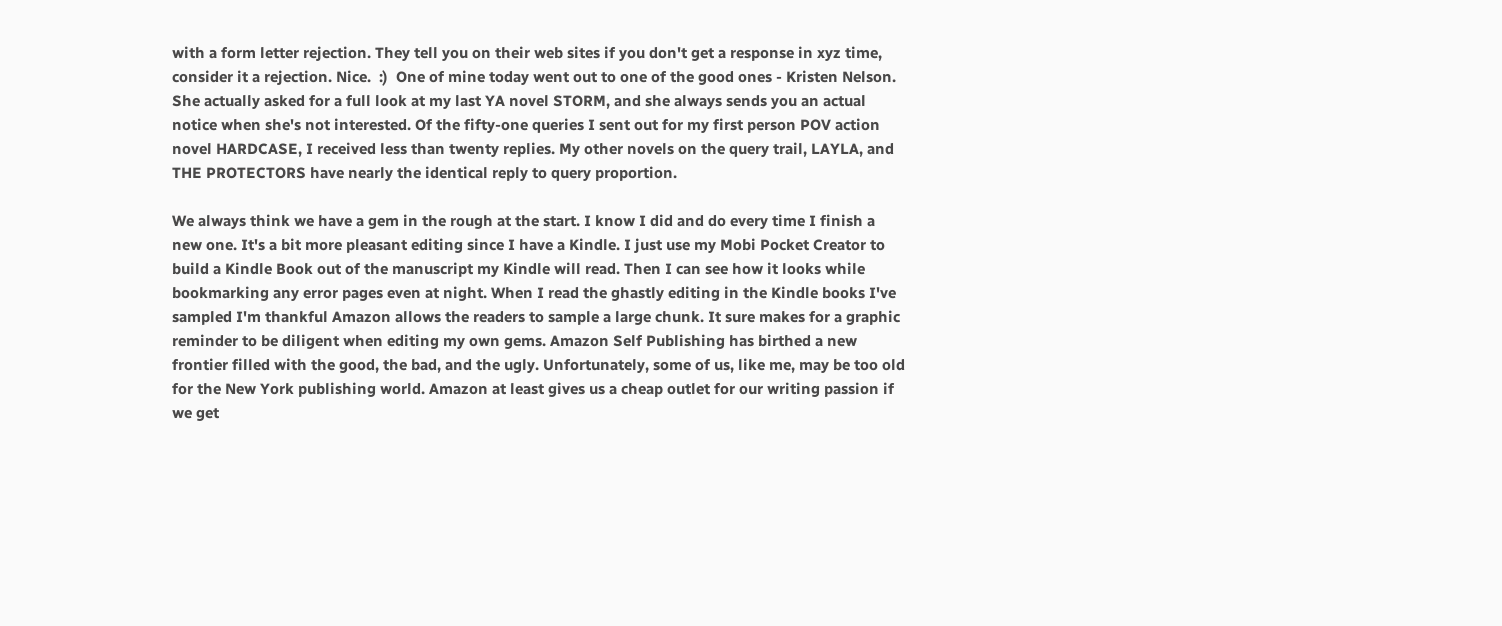with a form letter rejection. They tell you on their web sites if you don't get a response in xyz time, consider it a rejection. Nice.  :)  One of mine today went out to one of the good ones - Kristen Nelson. She actually asked for a full look at my last YA novel STORM, and she always sends you an actual notice when she's not interested. Of the fifty-one queries I sent out for my first person POV action novel HARDCASE, I received less than twenty replies. My other novels on the query trail, LAYLA, and THE PROTECTORS have nearly the identical reply to query proportion.

We always think we have a gem in the rough at the start. I know I did and do every time I finish a new one. It's a bit more pleasant editing since I have a Kindle. I just use my Mobi Pocket Creator to build a Kindle Book out of the manuscript my Kindle will read. Then I can see how it looks while bookmarking any error pages even at night. When I read the ghastly editing in the Kindle books I've sampled I'm thankful Amazon allows the readers to sample a large chunk. It sure makes for a graphic reminder to be diligent when editing my own gems. Amazon Self Publishing has birthed a new frontier filled with the good, the bad, and the ugly. Unfortunately, some of us, like me, may be too old for the New York publishing world. Amazon at least gives us a cheap outlet for our writing passion if we get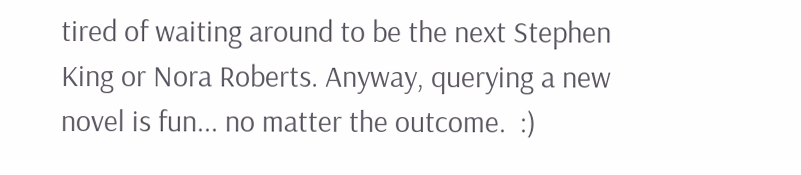tired of waiting around to be the next Stephen King or Nora Roberts. Anyway, querying a new novel is fun... no matter the outcome.  :)